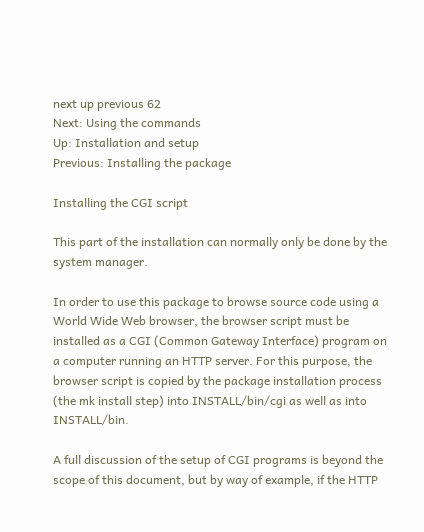next up previous 62
Next: Using the commands
Up: Installation and setup
Previous: Installing the package

Installing the CGI script

This part of the installation can normally only be done by the system manager.

In order to use this package to browse source code using a World Wide Web browser, the browser script must be installed as a CGI (Common Gateway Interface) program on a computer running an HTTP server. For this purpose, the browser script is copied by the package installation process (the mk install step) into INSTALL/bin/cgi as well as into INSTALL/bin.

A full discussion of the setup of CGI programs is beyond the scope of this document, but by way of example, if the HTTP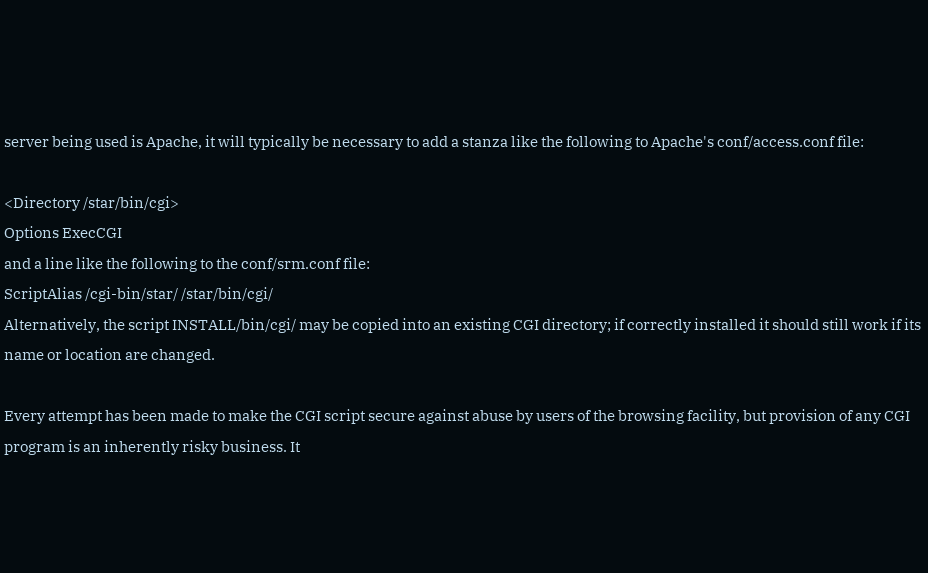server being used is Apache, it will typically be necessary to add a stanza like the following to Apache's conf/access.conf file:

<Directory /star/bin/cgi>
Options ExecCGI
and a line like the following to the conf/srm.conf file:
ScriptAlias /cgi-bin/star/ /star/bin/cgi/
Alternatively, the script INSTALL/bin/cgi/ may be copied into an existing CGI directory; if correctly installed it should still work if its name or location are changed.

Every attempt has been made to make the CGI script secure against abuse by users of the browsing facility, but provision of any CGI program is an inherently risky business. It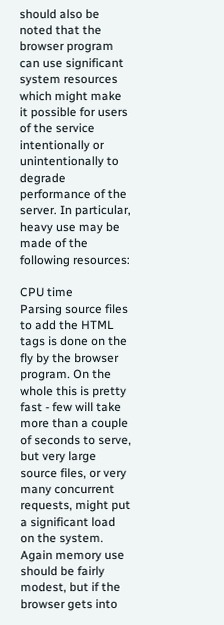should also be noted that the browser program can use significant system resources which might make it possible for users of the service intentionally or unintentionally to degrade performance of the server. In particular, heavy use may be made of the following resources:

CPU time
Parsing source files to add the HTML tags is done on the fly by the browser program. On the whole this is pretty fast - few will take more than a couple of seconds to serve, but very large source files, or very many concurrent requests, might put a significant load on the system.
Again memory use should be fairly modest, but if the browser gets into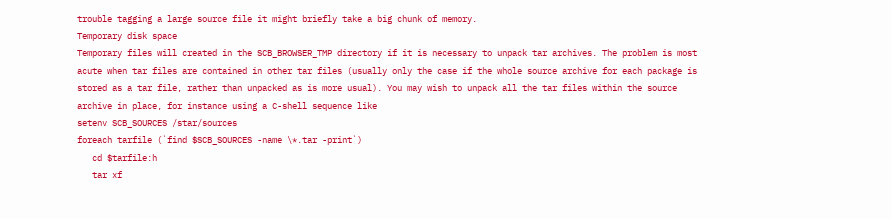trouble tagging a large source file it might briefly take a big chunk of memory.
Temporary disk space
Temporary files will created in the SCB_BROWSER_TMP directory if it is necessary to unpack tar archives. The problem is most acute when tar files are contained in other tar files (usually only the case if the whole source archive for each package is stored as a tar file, rather than unpacked as is more usual). You may wish to unpack all the tar files within the source archive in place, for instance using a C-shell sequence like
setenv SCB_SOURCES /star/sources
foreach tarfile (`find $SCB_SOURCES -name \*.tar -print`)
   cd $tarfile:h
   tar xf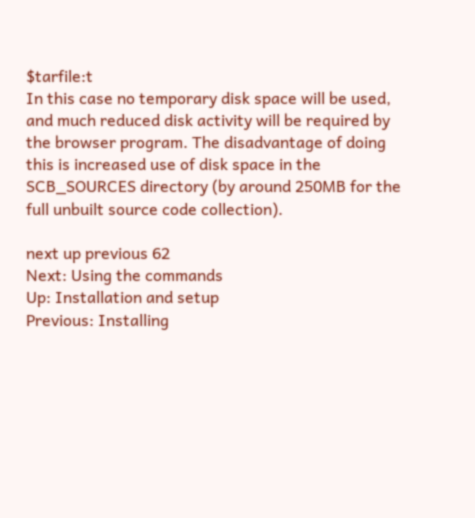$tarfile:t
In this case no temporary disk space will be used, and much reduced disk activity will be required by the browser program. The disadvantage of doing this is increased use of disk space in the SCB_SOURCES directory (by around 250MB for the full unbuilt source code collection).

next up previous 62
Next: Using the commands
Up: Installation and setup
Previous: Installing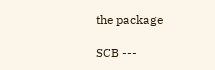the package

SCB ---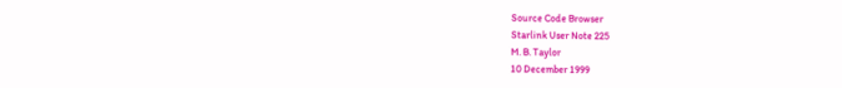Source Code Browser
Starlink User Note 225
M. B. Taylor
10 December 1999